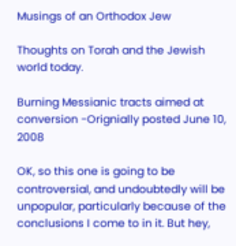Musings of an Orthodox Jew

Thoughts on Torah and the Jewish world today.

Burning Messianic tracts aimed at conversion -Orignially posted June 10, 2008

OK, so this one is going to be controversial, and undoubtedly will be unpopular, particularly because of the conclusions I come to in it. But hey,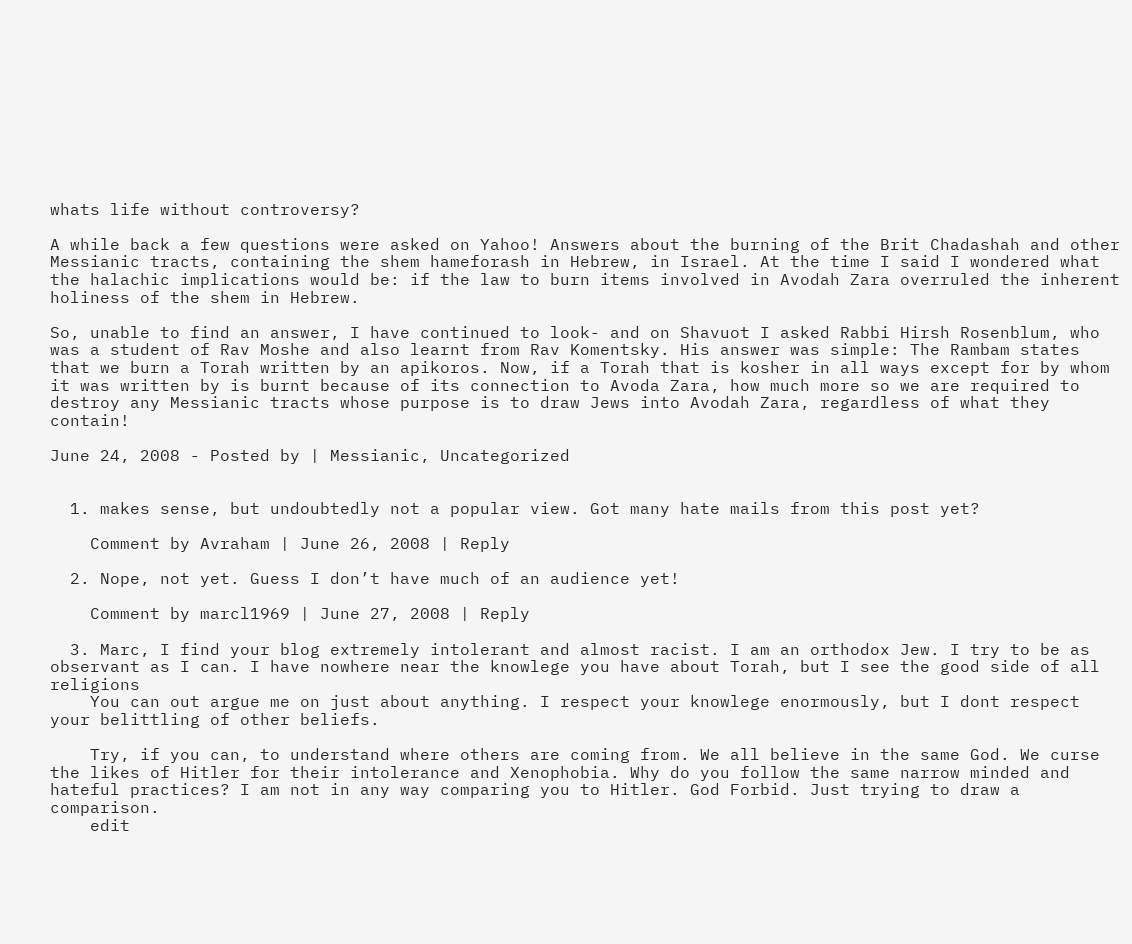whats life without controversy?

A while back a few questions were asked on Yahoo! Answers about the burning of the Brit Chadashah and other Messianic tracts, containing the shem hameforash in Hebrew, in Israel. At the time I said I wondered what the halachic implications would be: if the law to burn items involved in Avodah Zara overruled the inherent holiness of the shem in Hebrew.

So, unable to find an answer, I have continued to look- and on Shavuot I asked Rabbi Hirsh Rosenblum, who was a student of Rav Moshe and also learnt from Rav Komentsky. His answer was simple: The Rambam states that we burn a Torah written by an apikoros. Now, if a Torah that is kosher in all ways except for by whom it was written by is burnt because of its connection to Avoda Zara, how much more so we are required to destroy any Messianic tracts whose purpose is to draw Jews into Avodah Zara, regardless of what they contain!

June 24, 2008 - Posted by | Messianic, Uncategorized


  1. makes sense, but undoubtedly not a popular view. Got many hate mails from this post yet?

    Comment by Avraham | June 26, 2008 | Reply

  2. Nope, not yet. Guess I don’t have much of an audience yet!

    Comment by marcl1969 | June 27, 2008 | Reply

  3. Marc, I find your blog extremely intolerant and almost racist. I am an orthodox Jew. I try to be as observant as I can. I have nowhere near the knowlege you have about Torah, but I see the good side of all religions
    You can out argue me on just about anything. I respect your knowlege enormously, but I dont respect your belittling of other beliefs.

    Try, if you can, to understand where others are coming from. We all believe in the same God. We curse the likes of Hitler for their intolerance and Xenophobia. Why do you follow the same narrow minded and hateful practices? I am not in any way comparing you to Hitler. God Forbid. Just trying to draw a comparison.
    edit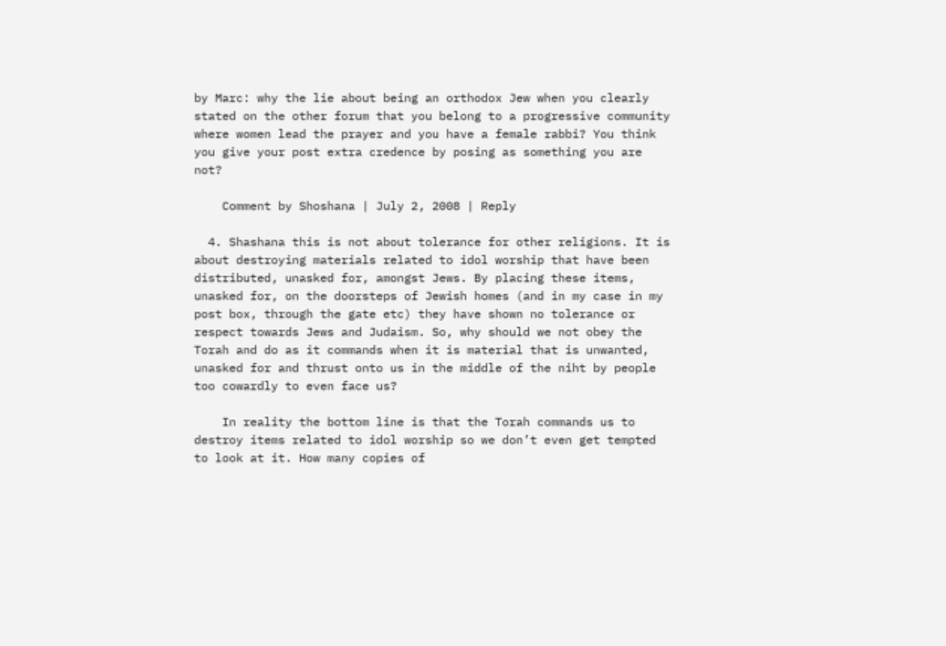by Marc: why the lie about being an orthodox Jew when you clearly stated on the other forum that you belong to a progressive community where women lead the prayer and you have a female rabbi? You think you give your post extra credence by posing as something you are not?

    Comment by Shoshana | July 2, 2008 | Reply

  4. Shashana this is not about tolerance for other religions. It is about destroying materials related to idol worship that have been distributed, unasked for, amongst Jews. By placing these items, unasked for, on the doorsteps of Jewish homes (and in my case in my post box, through the gate etc) they have shown no tolerance or respect towards Jews and Judaism. So, why should we not obey the Torah and do as it commands when it is material that is unwanted, unasked for and thrust onto us in the middle of the niht by people too cowardly to even face us?

    In reality the bottom line is that the Torah commands us to destroy items related to idol worship so we don’t even get tempted to look at it. How many copies of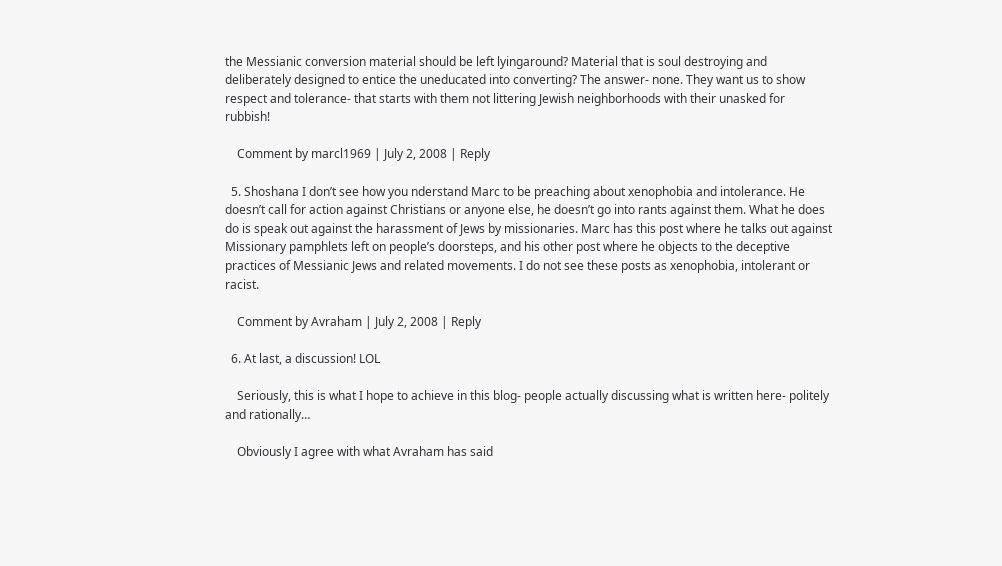the Messianic conversion material should be left lyingaround? Material that is soul destroying and deliberately designed to entice the uneducated into converting? The answer- none. They want us to show respect and tolerance- that starts with them not littering Jewish neighborhoods with their unasked for rubbish!

    Comment by marcl1969 | July 2, 2008 | Reply

  5. Shoshana I don’t see how you nderstand Marc to be preaching about xenophobia and intolerance. He doesn’t call for action against Christians or anyone else, he doesn’t go into rants against them. What he does do is speak out against the harassment of Jews by missionaries. Marc has this post where he talks out against Missionary pamphlets left on people’s doorsteps, and his other post where he objects to the deceptive practices of Messianic Jews and related movements. I do not see these posts as xenophobia, intolerant or racist.

    Comment by Avraham | July 2, 2008 | Reply

  6. At last, a discussion! LOL

    Seriously, this is what I hope to achieve in this blog- people actually discussing what is written here- politely and rationally…

    Obviously I agree with what Avraham has said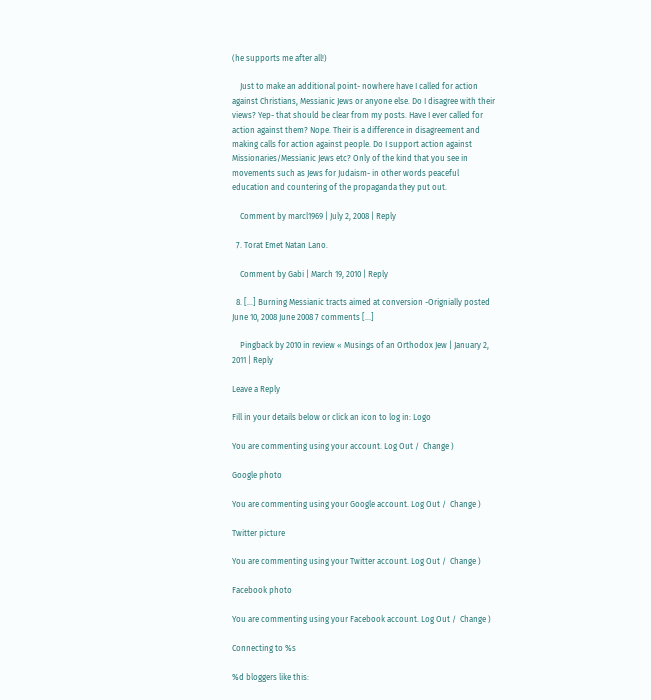(he supports me after all!)

    Just to make an additional point- nowhere have I called for action against Christians, Messianic Jews or anyone else. Do I disagree with their views? Yep- that should be clear from my posts. Have I ever called for action against them? Nope. Their is a difference in disagreement and making calls for action against people. Do I support action against Missionaries/Messianic Jews etc? Only of the kind that you see in movements such as Jews for Judaism- in other words peaceful education and countering of the propaganda they put out.

    Comment by marcl1969 | July 2, 2008 | Reply

  7. Torat Emet Natan Lano.

    Comment by Gabi | March 19, 2010 | Reply

  8. […] Burning Messianic tracts aimed at conversion -Orignially posted June 10, 2008 June 2008 7 comments […]

    Pingback by 2010 in review « Musings of an Orthodox Jew | January 2, 2011 | Reply

Leave a Reply

Fill in your details below or click an icon to log in: Logo

You are commenting using your account. Log Out /  Change )

Google photo

You are commenting using your Google account. Log Out /  Change )

Twitter picture

You are commenting using your Twitter account. Log Out /  Change )

Facebook photo

You are commenting using your Facebook account. Log Out /  Change )

Connecting to %s

%d bloggers like this: